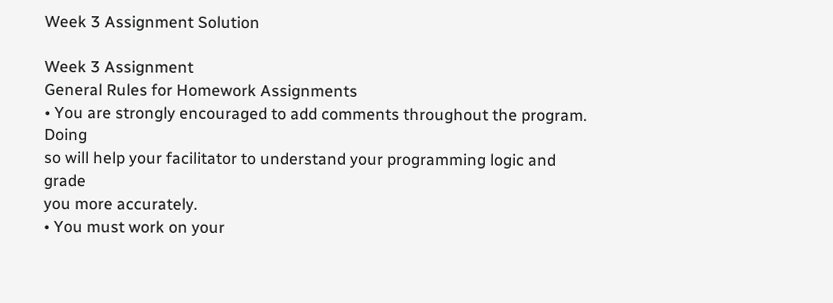Week 3 Assignment Solution

Week 3 Assignment
General Rules for Homework Assignments
• You are strongly encouraged to add comments throughout the program. Doing
so will help your facilitator to understand your programming logic and grade
you more accurately.
• You must work on your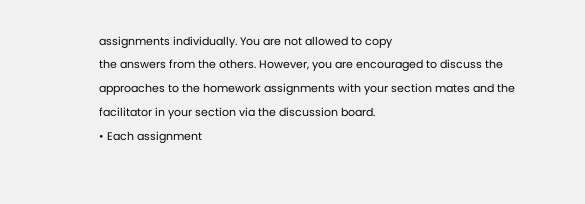assignments individually. You are not allowed to copy
the answers from the others. However, you are encouraged to discuss the
approaches to the homework assignments with your section mates and the
facilitator in your section via the discussion board.
• Each assignment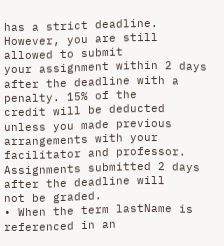has a strict deadline. However, you are still allowed to submit
your assignment within 2 days after the deadline with a penalty. 15% of the
credit will be deducted unless you made previous arrangements with your
facilitator and professor. Assignments submitted 2 days after the deadline will
not be graded.
• When the term lastName is referenced in an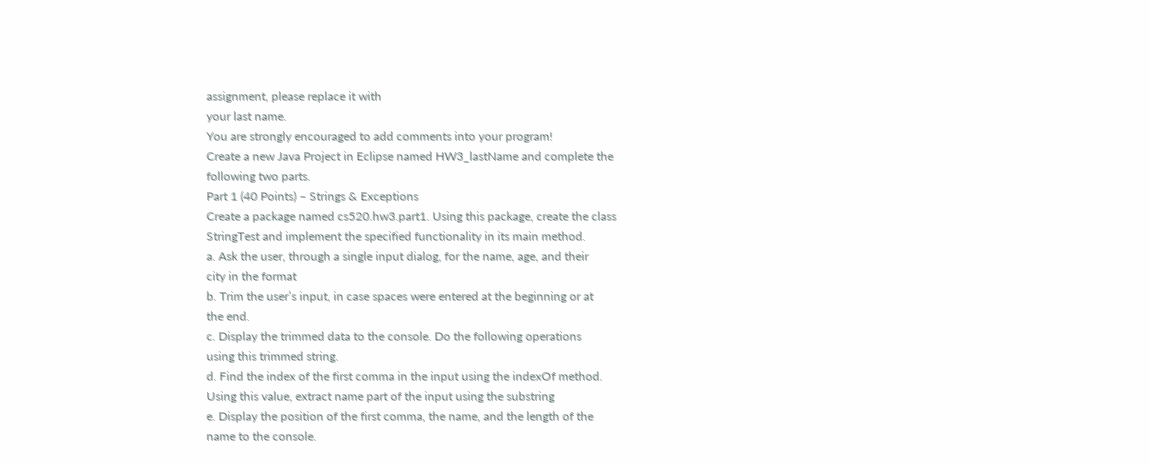assignment, please replace it with
your last name.
You are strongly encouraged to add comments into your program!
Create a new Java Project in Eclipse named HW3_lastName and complete the
following two parts.
Part 1 (40 Points) – Strings & Exceptions
Create a package named cs520.hw3.part1. Using this package, create the class
StringTest and implement the specified functionality in its main method.
a. Ask the user, through a single input dialog, for the name, age, and their
city in the format
b. Trim the user’s input, in case spaces were entered at the beginning or at
the end.
c. Display the trimmed data to the console. Do the following operations
using this trimmed string.
d. Find the index of the first comma in the input using the indexOf method.
Using this value, extract name part of the input using the substring
e. Display the position of the first comma, the name, and the length of the
name to the console.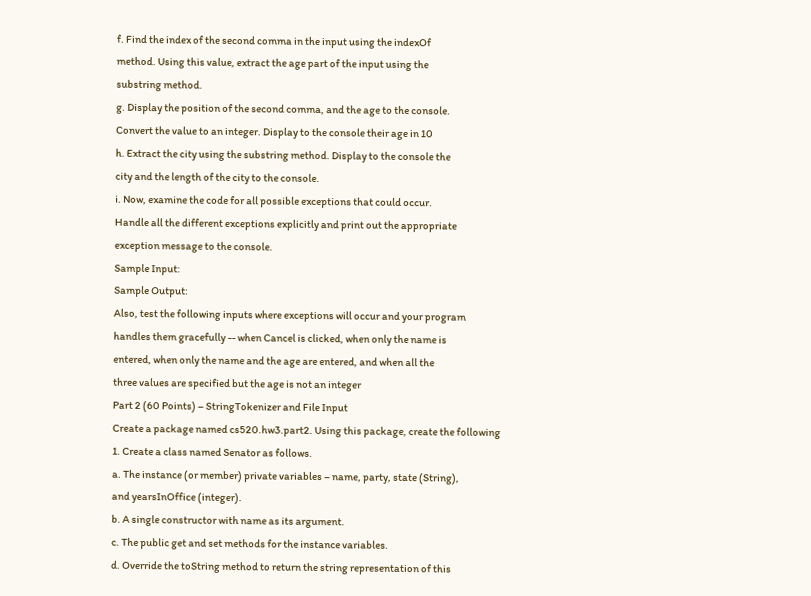f. Find the index of the second comma in the input using the indexOf
method. Using this value, extract the age part of the input using the
substring method.
g. Display the position of the second comma, and the age to the console.
Convert the value to an integer. Display to the console their age in 10
h. Extract the city using the substring method. Display to the console the
city and the length of the city to the console.
i. Now, examine the code for all possible exceptions that could occur.
Handle all the different exceptions explicitly and print out the appropriate
exception message to the console.
Sample Input:
Sample Output:
Also, test the following inputs where exceptions will occur and your program
handles them gracefully -- when Cancel is clicked, when only the name is
entered, when only the name and the age are entered, and when all the
three values are specified but the age is not an integer
Part 2 (60 Points) – StringTokenizer and File Input
Create a package named cs520.hw3.part2. Using this package, create the following
1. Create a class named Senator as follows.
a. The instance (or member) private variables – name, party, state (String),
and yearsInOffice (integer).
b. A single constructor with name as its argument.
c. The public get and set methods for the instance variables.
d. Override the toString method to return the string representation of this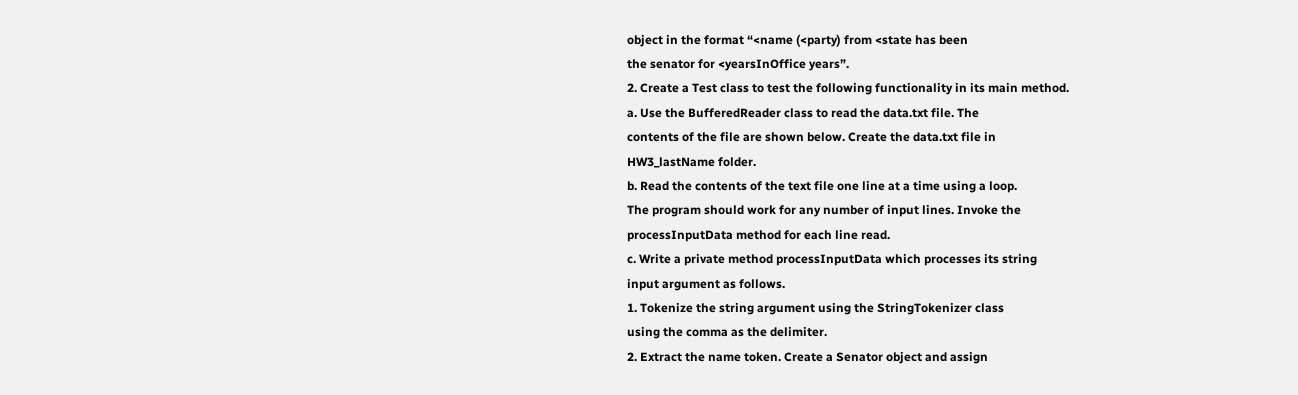object in the format “<name (<party) from <state has been
the senator for <yearsInOffice years”.
2. Create a Test class to test the following functionality in its main method.
a. Use the BufferedReader class to read the data.txt file. The
contents of the file are shown below. Create the data.txt file in
HW3_lastName folder.
b. Read the contents of the text file one line at a time using a loop.
The program should work for any number of input lines. Invoke the
processInputData method for each line read.
c. Write a private method processInputData which processes its string
input argument as follows.
1. Tokenize the string argument using the StringTokenizer class
using the comma as the delimiter.
2. Extract the name token. Create a Senator object and assign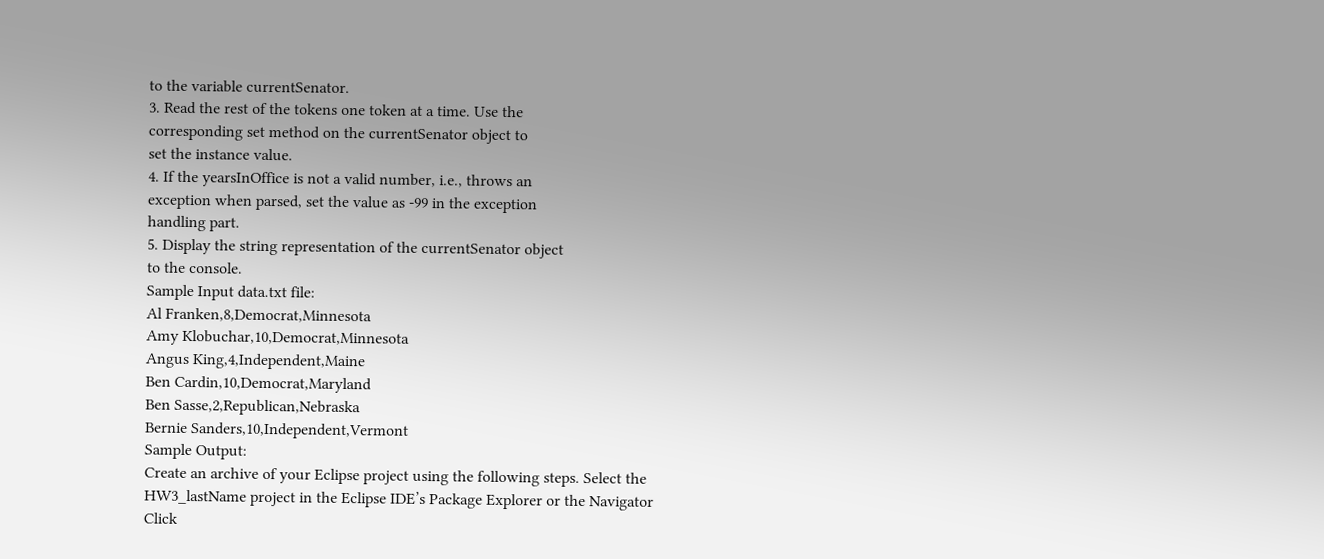to the variable currentSenator.
3. Read the rest of the tokens one token at a time. Use the
corresponding set method on the currentSenator object to
set the instance value.
4. If the yearsInOffice is not a valid number, i.e., throws an
exception when parsed, set the value as -99 in the exception
handling part.
5. Display the string representation of the currentSenator object
to the console.
Sample Input data.txt file:
Al Franken,8,Democrat,Minnesota
Amy Klobuchar,10,Democrat,Minnesota
Angus King,4,Independent,Maine
Ben Cardin,10,Democrat,Maryland
Ben Sasse,2,Republican,Nebraska
Bernie Sanders,10,Independent,Vermont
Sample Output:
Create an archive of your Eclipse project using the following steps. Select the
HW3_lastName project in the Eclipse IDE’s Package Explorer or the Navigator
Click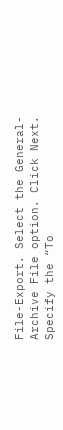File-Export. Select the General-Archive File option. Click Next.
Specify the “To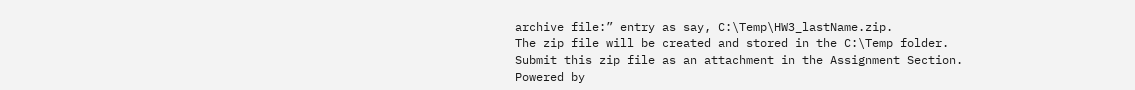archive file:” entry as say, C:\Temp\HW3_lastName.zip.
The zip file will be created and stored in the C:\Temp folder.
Submit this zip file as an attachment in the Assignment Section.
Powered by